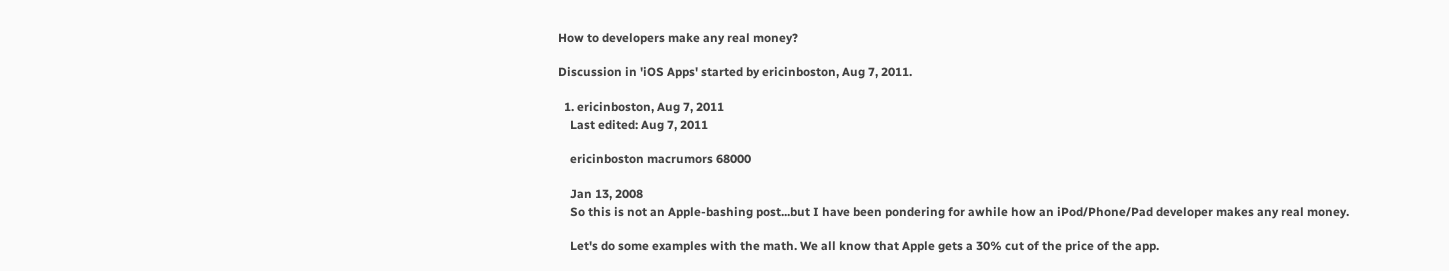How to developers make any real money?

Discussion in 'iOS Apps' started by ericinboston, Aug 7, 2011.

  1. ericinboston, Aug 7, 2011
    Last edited: Aug 7, 2011

    ericinboston macrumors 68000

    Jan 13, 2008
    So this is not an Apple-bashing post...but I have been pondering for awhile how an iPod/Phone/Pad developer makes any real money.

    Let's do some examples with the math. We all know that Apple gets a 30% cut of the price of the app.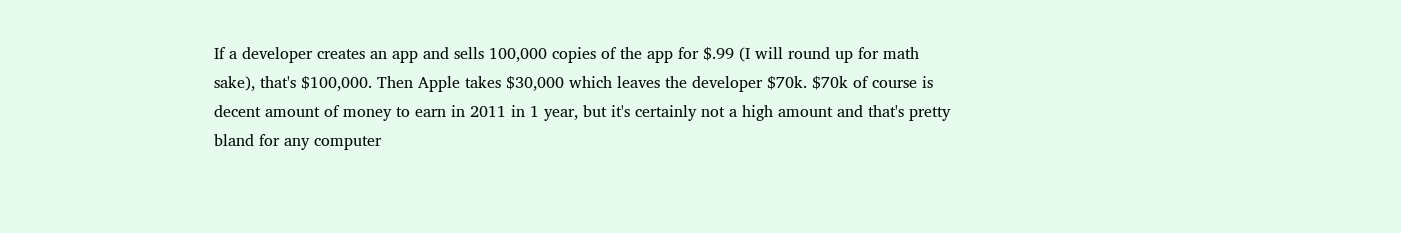If a developer creates an app and sells 100,000 copies of the app for $.99 (I will round up for math sake), that's $100,000. Then Apple takes $30,000 which leaves the developer $70k. $70k of course is decent amount of money to earn in 2011 in 1 year, but it's certainly not a high amount and that's pretty bland for any computer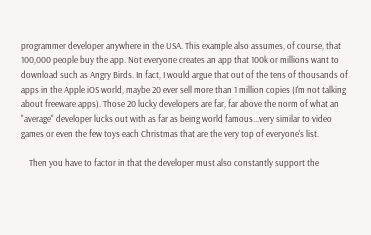programmer developer anywhere in the USA. This example also assumes, of course, that 100,000 people buy the app. Not everyone creates an app that 100k or millions want to download such as Angry Birds. In fact, I would argue that out of the tens of thousands of apps in the Apple iOS world, maybe 20 ever sell more than 1 million copies (I'm not talking about freeware apps). Those 20 lucky developers are far, far above the norm of what an "average" developer lucks out with as far as being world famous...very similar to video games or even the few toys each Christmas that are the very top of everyone's list.

    Then you have to factor in that the developer must also constantly support the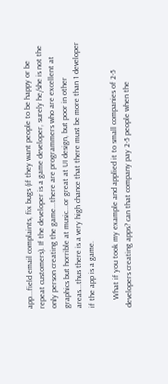app...field email complaints, fix bugs (if they want people to be happy or be repeat customers). If the developer is a game developer, surely he/she is not the only person creating the game...there are programmers who are excellent at graphics but horrible at music...or great at UI design, but poor in other areas...thus there is a very high chance that there must be more than 1 developer if the app is a game.

    What if you took my example and applied it to small companies of 2-5 developers creating apps? can that company pay 2-5 people when the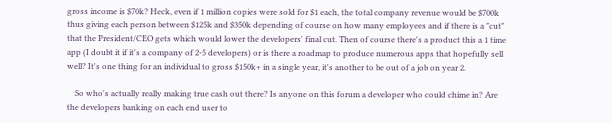gross income is $70k? Heck, even if 1 million copies were sold for $1 each, the total company revenue would be $700k thus giving each person between $125k and $350k depending of course on how many employees and if there is a "cut" that the President/CEO gets which would lower the developers' final cut. Then of course there's a product this a 1 time app (I doubt it if it's a company of 2-5 developers) or is there a roadmap to produce numerous apps that hopefully sell well? It's one thing for an individual to gross $150k+ in a single year, it's another to be out of a job on year 2.

    So who's actually really making true cash out there? Is anyone on this forum a developer who could chime in? Are the developers banking on each end user to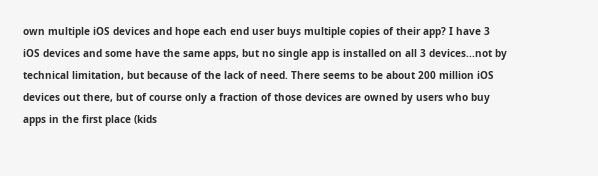own multiple iOS devices and hope each end user buys multiple copies of their app? I have 3 iOS devices and some have the same apps, but no single app is installed on all 3 devices...not by technical limitation, but because of the lack of need. There seems to be about 200 million iOS devices out there, but of course only a fraction of those devices are owned by users who buy apps in the first place (kids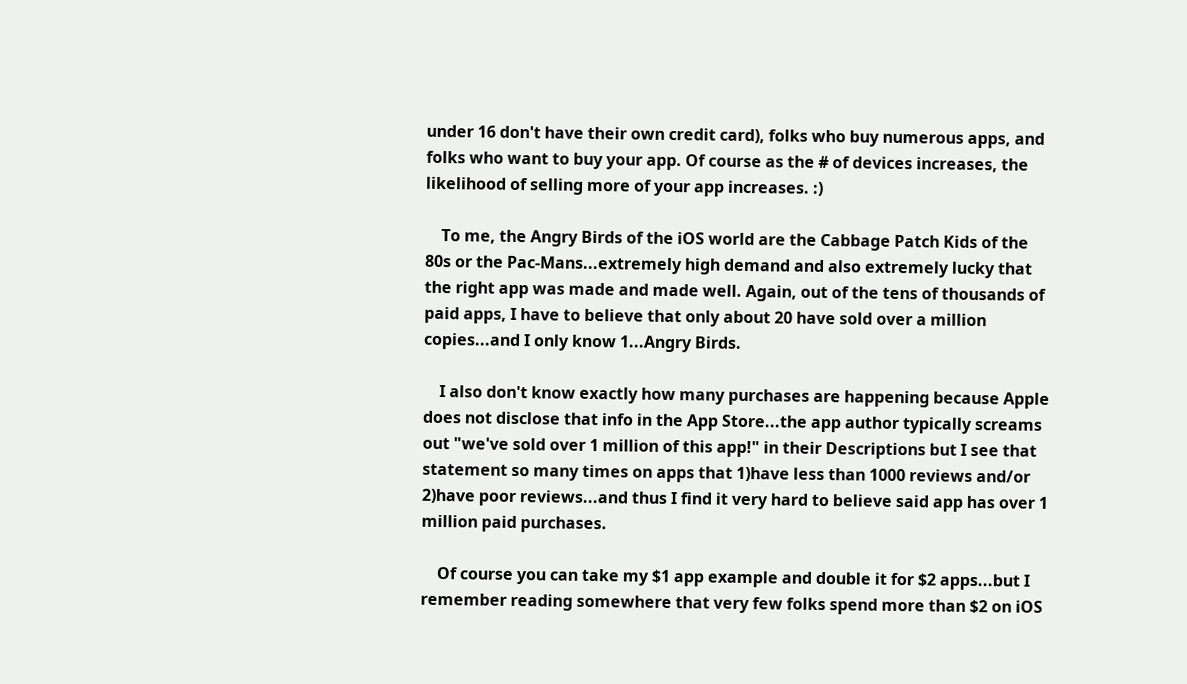under 16 don't have their own credit card), folks who buy numerous apps, and folks who want to buy your app. Of course as the # of devices increases, the likelihood of selling more of your app increases. :)

    To me, the Angry Birds of the iOS world are the Cabbage Patch Kids of the 80s or the Pac-Mans...extremely high demand and also extremely lucky that the right app was made and made well. Again, out of the tens of thousands of paid apps, I have to believe that only about 20 have sold over a million copies...and I only know 1...Angry Birds.

    I also don't know exactly how many purchases are happening because Apple does not disclose that info in the App Store...the app author typically screams out "we've sold over 1 million of this app!" in their Descriptions but I see that statement so many times on apps that 1)have less than 1000 reviews and/or 2)have poor reviews...and thus I find it very hard to believe said app has over 1 million paid purchases.

    Of course you can take my $1 app example and double it for $2 apps...but I remember reading somewhere that very few folks spend more than $2 on iOS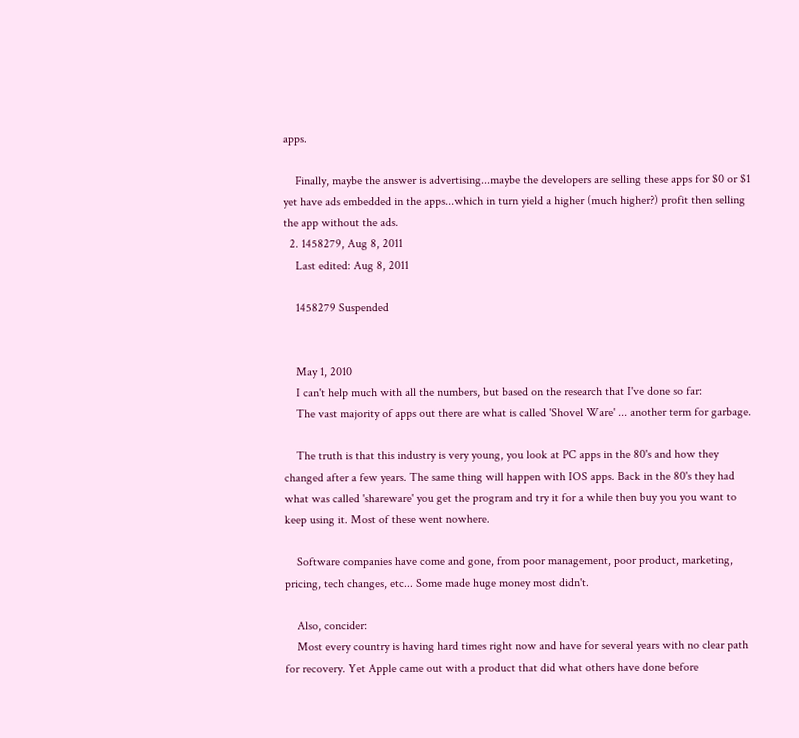apps.

    Finally, maybe the answer is advertising...maybe the developers are selling these apps for $0 or $1 yet have ads embedded in the apps...which in turn yield a higher (much higher?) profit then selling the app without the ads.
  2. 1458279, Aug 8, 2011
    Last edited: Aug 8, 2011

    1458279 Suspended


    May 1, 2010
    I can't help much with all the numbers, but based on the research that I've done so far:
    The vast majority of apps out there are what is called 'Shovel Ware' ... another term for garbage.

    The truth is that this industry is very young, you look at PC apps in the 80's and how they changed after a few years. The same thing will happen with IOS apps. Back in the 80's they had what was called 'shareware' you get the program and try it for a while then buy you you want to keep using it. Most of these went nowhere.

    Software companies have come and gone, from poor management, poor product, marketing, pricing, tech changes, etc... Some made huge money most didn't.

    Also, concider:
    Most every country is having hard times right now and have for several years with no clear path for recovery. Yet Apple came out with a product that did what others have done before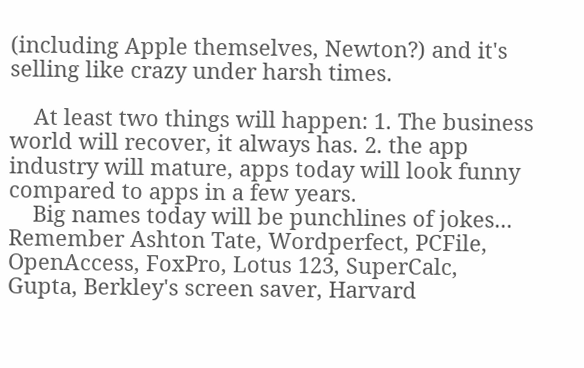(including Apple themselves, Newton?) and it's selling like crazy under harsh times.

    At least two things will happen: 1. The business world will recover, it always has. 2. the app industry will mature, apps today will look funny compared to apps in a few years.
    Big names today will be punchlines of jokes... Remember Ashton Tate, Wordperfect, PCFile, OpenAccess, FoxPro, Lotus 123, SuperCalc, Gupta, Berkley's screen saver, Harvard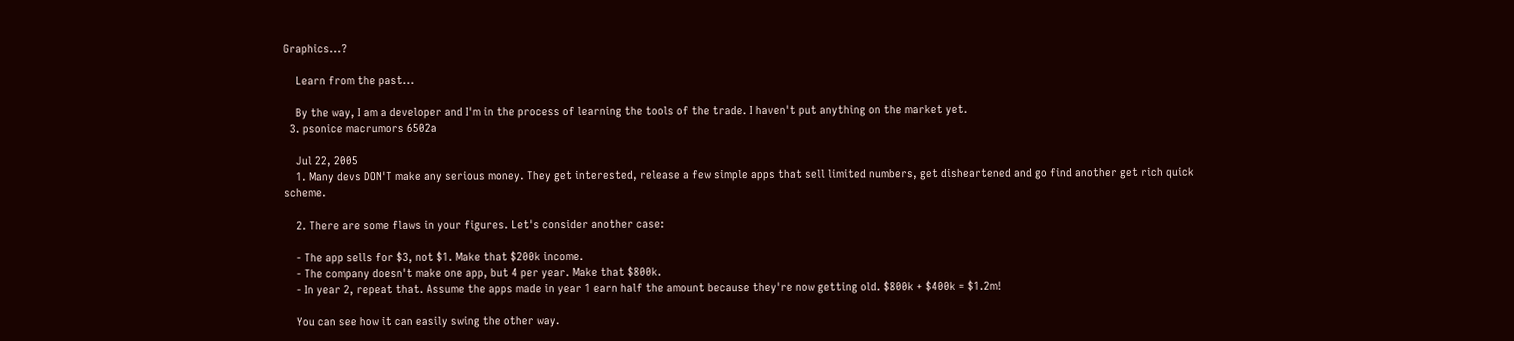Graphics...?

    Learn from the past...

    By the way, I am a developer and I'm in the process of learning the tools of the trade. I haven't put anything on the market yet.
  3. psonice macrumors 6502a

    Jul 22, 2005
    1. Many devs DON'T make any serious money. They get interested, release a few simple apps that sell limited numbers, get disheartened and go find another get rich quick scheme.

    2. There are some flaws in your figures. Let's consider another case:

    - The app sells for $3, not $1. Make that $200k income.
    - The company doesn't make one app, but 4 per year. Make that $800k.
    - In year 2, repeat that. Assume the apps made in year 1 earn half the amount because they're now getting old. $800k + $400k = $1.2m!

    You can see how it can easily swing the other way.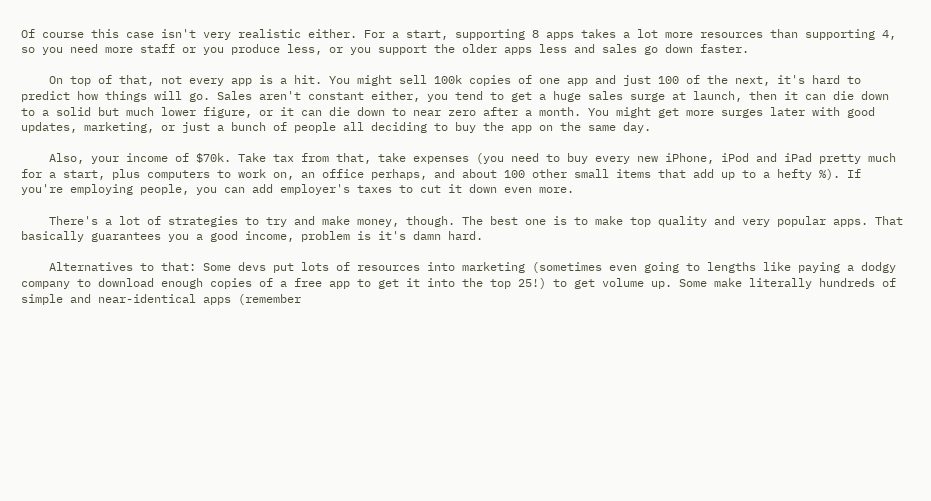Of course this case isn't very realistic either. For a start, supporting 8 apps takes a lot more resources than supporting 4, so you need more staff or you produce less, or you support the older apps less and sales go down faster.

    On top of that, not every app is a hit. You might sell 100k copies of one app and just 100 of the next, it's hard to predict how things will go. Sales aren't constant either, you tend to get a huge sales surge at launch, then it can die down to a solid but much lower figure, or it can die down to near zero after a month. You might get more surges later with good updates, marketing, or just a bunch of people all deciding to buy the app on the same day.

    Also, your income of $70k. Take tax from that, take expenses (you need to buy every new iPhone, iPod and iPad pretty much for a start, plus computers to work on, an office perhaps, and about 100 other small items that add up to a hefty %). If you're employing people, you can add employer's taxes to cut it down even more.

    There's a lot of strategies to try and make money, though. The best one is to make top quality and very popular apps. That basically guarantees you a good income, problem is it's damn hard.

    Alternatives to that: Some devs put lots of resources into marketing (sometimes even going to lengths like paying a dodgy company to download enough copies of a free app to get it into the top 25!) to get volume up. Some make literally hundreds of simple and near-identical apps (remember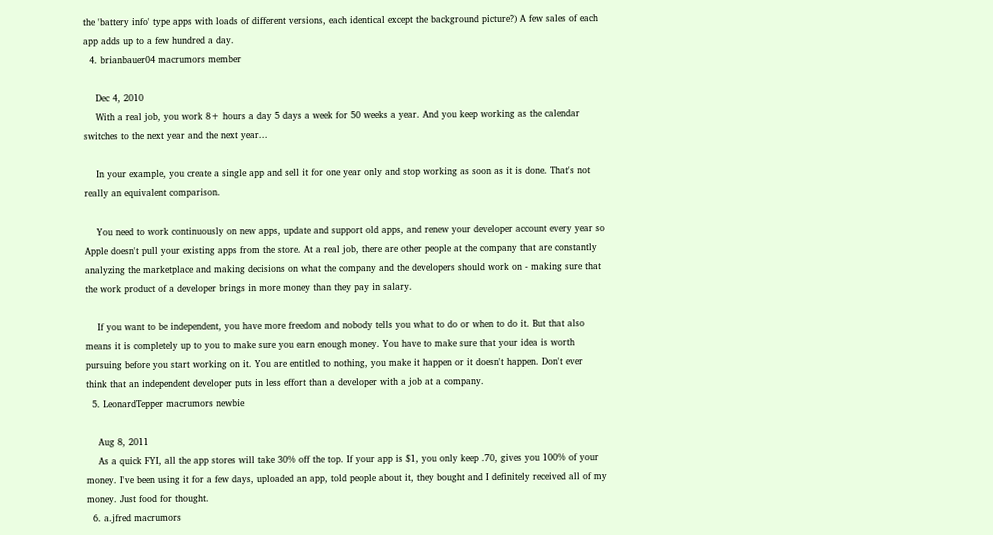the 'battery info' type apps with loads of different versions, each identical except the background picture?) A few sales of each app adds up to a few hundred a day.
  4. brianbauer04 macrumors member

    Dec 4, 2010
    With a real job, you work 8+ hours a day 5 days a week for 50 weeks a year. And you keep working as the calendar switches to the next year and the next year...

    In your example, you create a single app and sell it for one year only and stop working as soon as it is done. That's not really an equivalent comparison.

    You need to work continuously on new apps, update and support old apps, and renew your developer account every year so Apple doesn't pull your existing apps from the store. At a real job, there are other people at the company that are constantly analyzing the marketplace and making decisions on what the company and the developers should work on - making sure that the work product of a developer brings in more money than they pay in salary.

    If you want to be independent, you have more freedom and nobody tells you what to do or when to do it. But that also means it is completely up to you to make sure you earn enough money. You have to make sure that your idea is worth pursuing before you start working on it. You are entitled to nothing, you make it happen or it doesn't happen. Don't ever think that an independent developer puts in less effort than a developer with a job at a company.
  5. LeonardTepper macrumors newbie

    Aug 8, 2011
    As a quick FYI, all the app stores will take 30% off the top. If your app is $1, you only keep .70, gives you 100% of your money. I've been using it for a few days, uploaded an app, told people about it, they bought and I definitely received all of my money. Just food for thought.
  6. a.jfred macrumors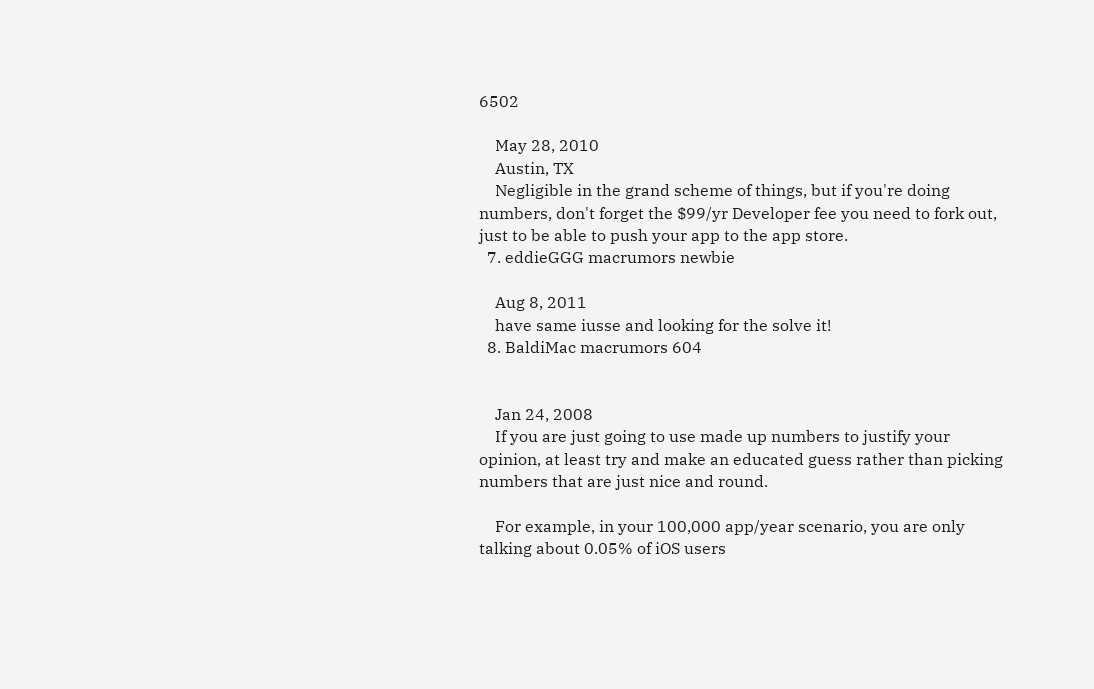6502

    May 28, 2010
    Austin, TX
    Negligible in the grand scheme of things, but if you're doing numbers, don't forget the $99/yr Developer fee you need to fork out, just to be able to push your app to the app store.
  7. eddieGGG macrumors newbie

    Aug 8, 2011
    have same iusse and looking for the solve it!
  8. BaldiMac macrumors 604


    Jan 24, 2008
    If you are just going to use made up numbers to justify your opinion, at least try and make an educated guess rather than picking numbers that are just nice and round.

    For example, in your 100,000 app/year scenario, you are only talking about 0.05% of iOS users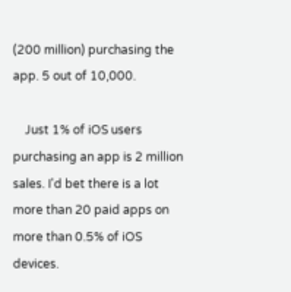(200 million) purchasing the app. 5 out of 10,000.

    Just 1% of iOS users purchasing an app is 2 million sales. I'd bet there is a lot more than 20 paid apps on more than 0.5% of iOS devices.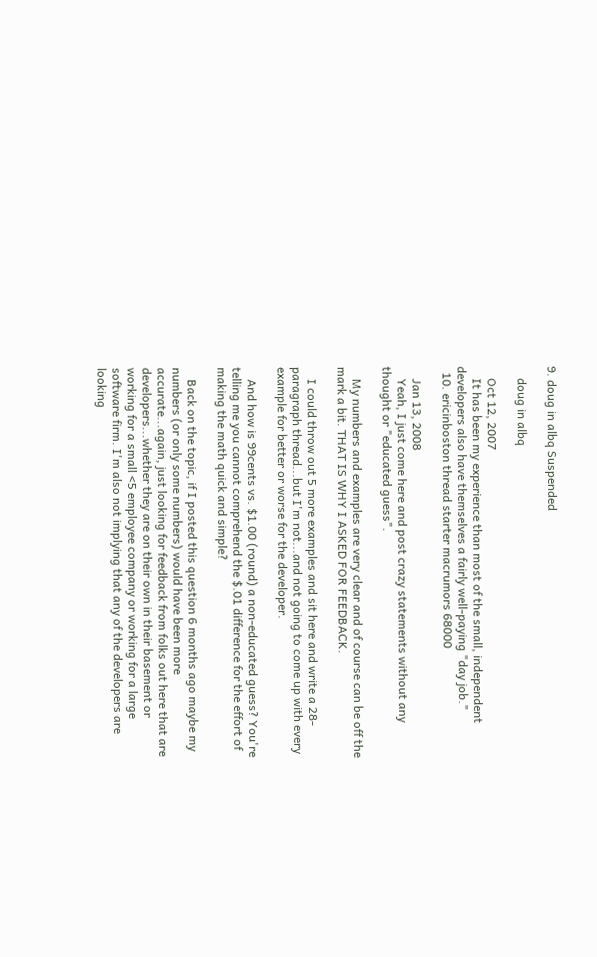9. doug in albq Suspended

    doug in albq

    Oct 12, 2007
    It has been my experience than most of the small, independent developers also have themselves a fairly well-paying "day job."
  10. ericinboston thread starter macrumors 68000

    Jan 13, 2008
    Yeah, I just come here and post crazy statements without any thought or "educated guess".

    My numbers and examples are very clear and of course can be off the mark a bit. THAT IS WHY I ASKED FOR FEEDBACK.

    I could throw out 5 more examples and sit here and write a 28-paragraph thread...but I'm not...and not going to come up with every example for better or worse for the developer.

    And how is 99cents vs. $1.00 (round) a non-educated guess? You're telling me you cannot comprehend the $.01 difference for the effort of making the math quick and simple?

    Back on the topic, if I posted this question 6 months ago maybe my numbers (or only some numbers) would have been more accurate...again, just looking for feedback from folks out here that are developers...whether they are on their own in their basement or working for a small <5 employee company or working for a large software firm. I'm also not implying that any of the developers are looking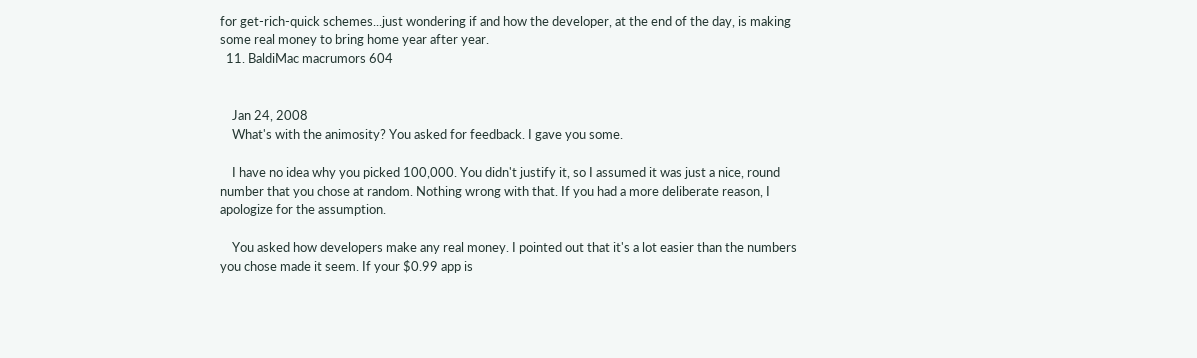for get-rich-quick schemes...just wondering if and how the developer, at the end of the day, is making some real money to bring home year after year.
  11. BaldiMac macrumors 604


    Jan 24, 2008
    What's with the animosity? You asked for feedback. I gave you some.

    I have no idea why you picked 100,000. You didn't justify it, so I assumed it was just a nice, round number that you chose at random. Nothing wrong with that. If you had a more deliberate reason, I apologize for the assumption.

    You asked how developers make any real money. I pointed out that it's a lot easier than the numbers you chose made it seem. If your $0.99 app is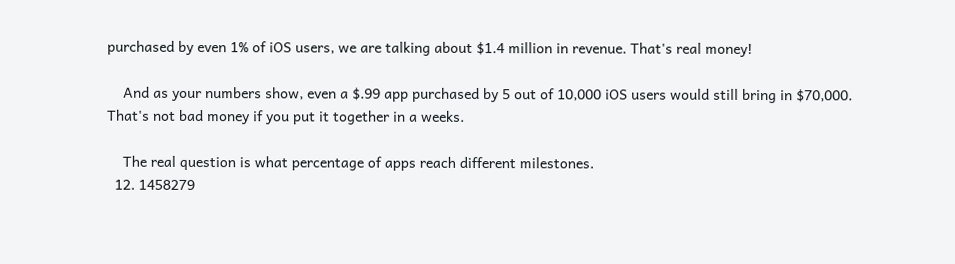purchased by even 1% of iOS users, we are talking about $1.4 million in revenue. That's real money!

    And as your numbers show, even a $.99 app purchased by 5 out of 10,000 iOS users would still bring in $70,000. That's not bad money if you put it together in a weeks.

    The real question is what percentage of apps reach different milestones.
  12. 1458279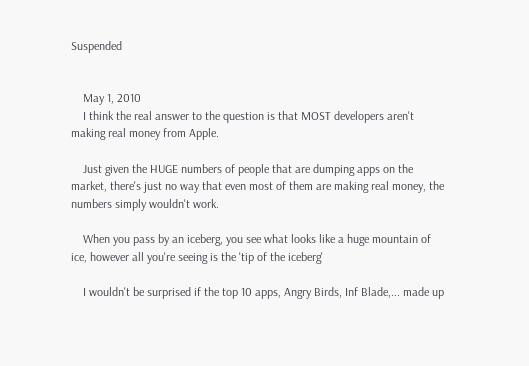Suspended


    May 1, 2010
    I think the real answer to the question is that MOST developers aren't making real money from Apple.

    Just given the HUGE numbers of people that are dumping apps on the market, there's just no way that even most of them are making real money, the numbers simply wouldn't work.

    When you pass by an iceberg, you see what looks like a huge mountain of ice, however all you're seeing is the 'tip of the iceberg'

    I wouldn't be surprised if the top 10 apps, Angry Birds, Inf Blade,... made up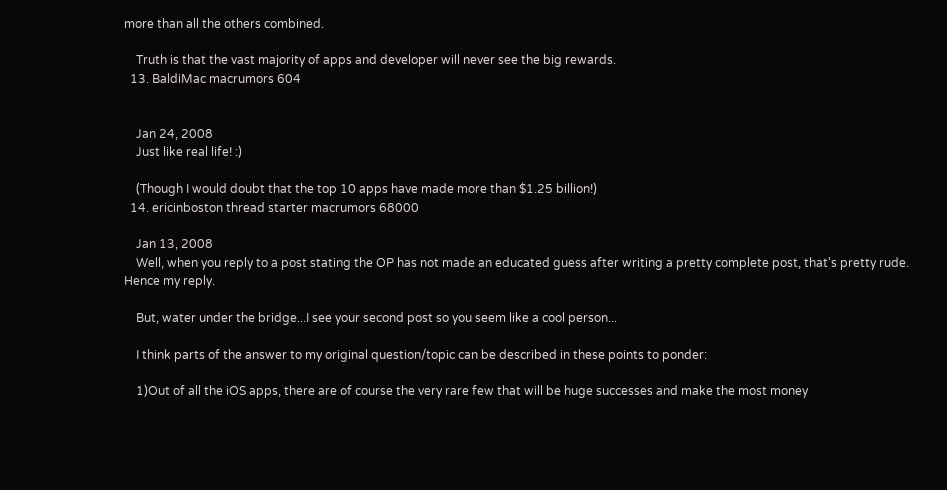more than all the others combined.

    Truth is that the vast majority of apps and developer will never see the big rewards.
  13. BaldiMac macrumors 604


    Jan 24, 2008
    Just like real life! :)

    (Though I would doubt that the top 10 apps have made more than $1.25 billion!)
  14. ericinboston thread starter macrumors 68000

    Jan 13, 2008
    Well, when you reply to a post stating the OP has not made an educated guess after writing a pretty complete post, that's pretty rude. Hence my reply.

    But, water under the bridge...I see your second post so you seem like a cool person...

    I think parts of the answer to my original question/topic can be described in these points to ponder:

    1)Out of all the iOS apps, there are of course the very rare few that will be huge successes and make the most money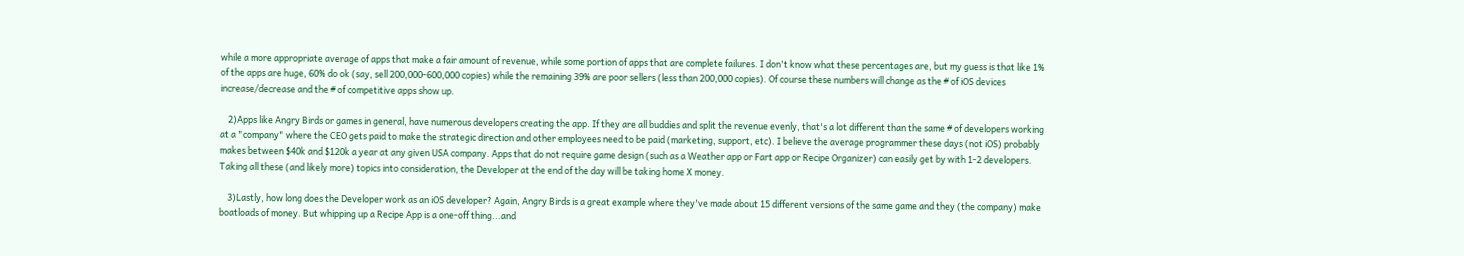while a more appropriate average of apps that make a fair amount of revenue, while some portion of apps that are complete failures. I don't know what these percentages are, but my guess is that like 1% of the apps are huge, 60% do ok (say, sell 200,000-600,000 copies) while the remaining 39% are poor sellers (less than 200,000 copies). Of course these numbers will change as the # of iOS devices increase/decrease and the # of competitive apps show up.

    2)Apps like Angry Birds or games in general, have numerous developers creating the app. If they are all buddies and split the revenue evenly, that's a lot different than the same # of developers working at a "company" where the CEO gets paid to make the strategic direction and other employees need to be paid (marketing, support, etc). I believe the average programmer these days (not iOS) probably makes between $40k and $120k a year at any given USA company. Apps that do not require game design (such as a Weather app or Fart app or Recipe Organizer) can easily get by with 1-2 developers. Taking all these (and likely more) topics into consideration, the Developer at the end of the day will be taking home X money.

    3)Lastly, how long does the Developer work as an iOS developer? Again, Angry Birds is a great example where they've made about 15 different versions of the same game and they (the company) make boatloads of money. But whipping up a Recipe App is a one-off thing...and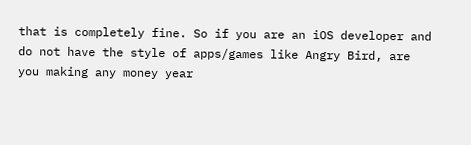that is completely fine. So if you are an iOS developer and do not have the style of apps/games like Angry Bird, are you making any money year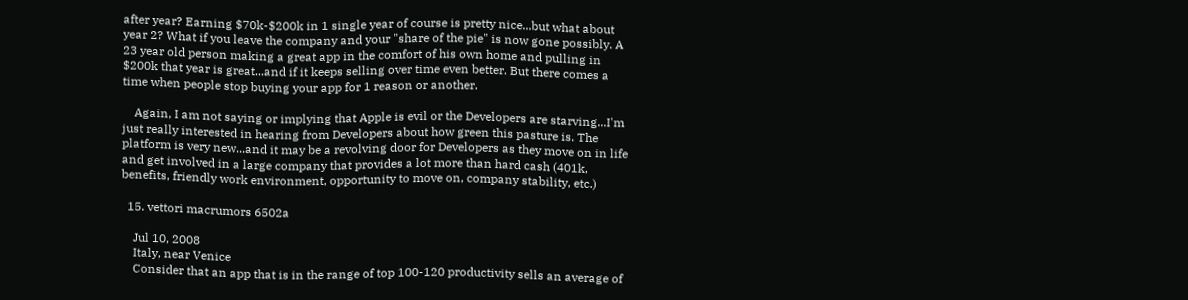after year? Earning $70k-$200k in 1 single year of course is pretty nice...but what about year 2? What if you leave the company and your "share of the pie" is now gone possibly. A 23 year old person making a great app in the comfort of his own home and pulling in $200k that year is great...and if it keeps selling over time even better. But there comes a time when people stop buying your app for 1 reason or another.

    Again, I am not saying or implying that Apple is evil or the Developers are starving...I'm just really interested in hearing from Developers about how green this pasture is. The platform is very new...and it may be a revolving door for Developers as they move on in life and get involved in a large company that provides a lot more than hard cash (401k, benefits, friendly work environment, opportunity to move on, company stability, etc.)

  15. vettori macrumors 6502a

    Jul 10, 2008
    Italy, near Venice
    Consider that an app that is in the range of top 100-120 productivity sells an average of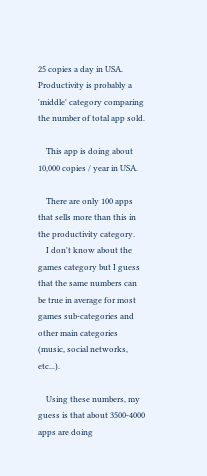25 copies a day in USA. Productivity is probably a 'middle' category comparing the number of total app sold.

    This app is doing about 10,000 copies / year in USA.

    There are only 100 apps that sells more than this in the productivity category.
    I don't know about the games category but I guess that the same numbers can be true in average for most games sub-categories and other main categories (music, social networks, etc...).

    Using these numbers, my guess is that about 3500-4000 apps are doing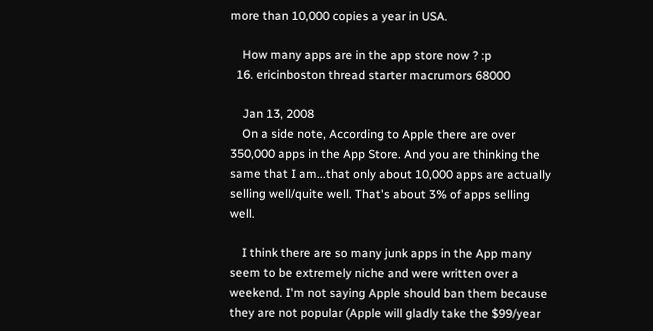more than 10,000 copies a year in USA.

    How many apps are in the app store now ? :p
  16. ericinboston thread starter macrumors 68000

    Jan 13, 2008
    On a side note, According to Apple there are over 350,000 apps in the App Store. And you are thinking the same that I am...that only about 10,000 apps are actually selling well/quite well. That's about 3% of apps selling well.

    I think there are so many junk apps in the App many seem to be extremely niche and were written over a weekend. I'm not saying Apple should ban them because they are not popular (Apple will gladly take the $99/year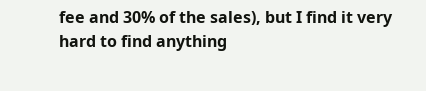fee and 30% of the sales), but I find it very hard to find anything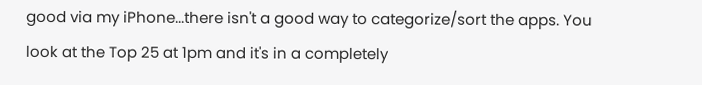good via my iPhone...there isn't a good way to categorize/sort the apps. You look at the Top 25 at 1pm and it's in a completely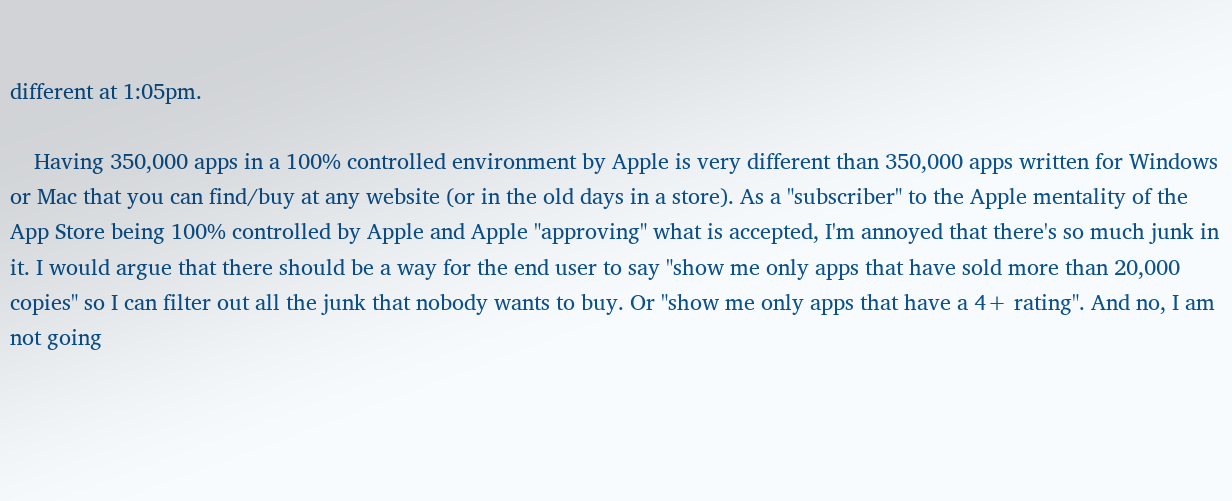different at 1:05pm.

    Having 350,000 apps in a 100% controlled environment by Apple is very different than 350,000 apps written for Windows or Mac that you can find/buy at any website (or in the old days in a store). As a "subscriber" to the Apple mentality of the App Store being 100% controlled by Apple and Apple "approving" what is accepted, I'm annoyed that there's so much junk in it. I would argue that there should be a way for the end user to say "show me only apps that have sold more than 20,000 copies" so I can filter out all the junk that nobody wants to buy. Or "show me only apps that have a 4+ rating". And no, I am not going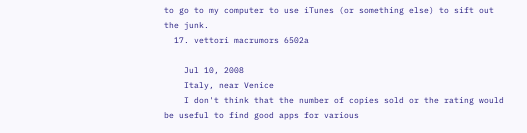to go to my computer to use iTunes (or something else) to sift out the junk.
  17. vettori macrumors 6502a

    Jul 10, 2008
    Italy, near Venice
    I don't think that the number of copies sold or the rating would be useful to find good apps for various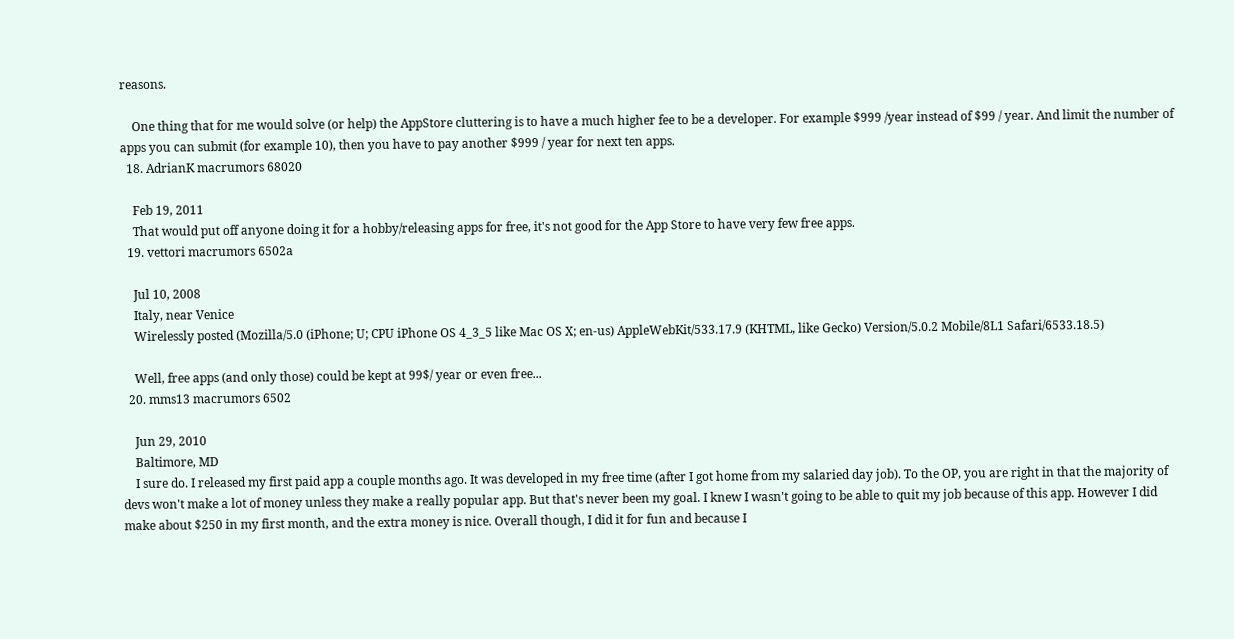reasons.

    One thing that for me would solve (or help) the AppStore cluttering is to have a much higher fee to be a developer. For example $999 /year instead of $99 / year. And limit the number of apps you can submit (for example 10), then you have to pay another $999 / year for next ten apps.
  18. AdrianK macrumors 68020

    Feb 19, 2011
    That would put off anyone doing it for a hobby/releasing apps for free, it's not good for the App Store to have very few free apps.
  19. vettori macrumors 6502a

    Jul 10, 2008
    Italy, near Venice
    Wirelessly posted (Mozilla/5.0 (iPhone; U; CPU iPhone OS 4_3_5 like Mac OS X; en-us) AppleWebKit/533.17.9 (KHTML, like Gecko) Version/5.0.2 Mobile/8L1 Safari/6533.18.5)

    Well, free apps (and only those) could be kept at 99$/ year or even free...
  20. mms13 macrumors 6502

    Jun 29, 2010
    Baltimore, MD
    I sure do. I released my first paid app a couple months ago. It was developed in my free time (after I got home from my salaried day job). To the OP, you are right in that the majority of devs won't make a lot of money unless they make a really popular app. But that's never been my goal. I knew I wasn't going to be able to quit my job because of this app. However I did make about $250 in my first month, and the extra money is nice. Overall though, I did it for fun and because I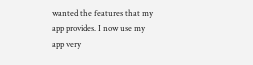wanted the features that my app provides. I now use my app very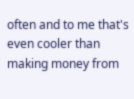often and to me that's even cooler than making money from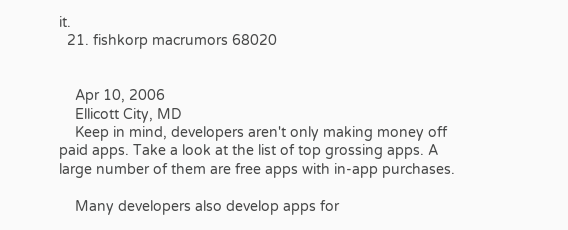it.
  21. fishkorp macrumors 68020


    Apr 10, 2006
    Ellicott City, MD
    Keep in mind, developers aren't only making money off paid apps. Take a look at the list of top grossing apps. A large number of them are free apps with in-app purchases.

    Many developers also develop apps for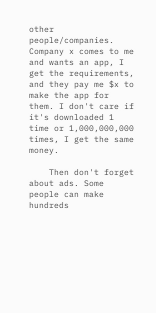other people/companies. Company x comes to me and wants an app, I get the requirements, and they pay me $x to make the app for them. I don't care if it's downloaded 1 time or 1,000,000,000 times, I get the same money.

    Then don't forget about ads. Some people can make hundreds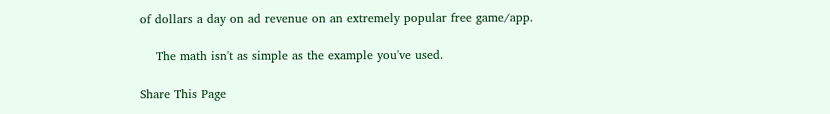of dollars a day on ad revenue on an extremely popular free game/app.

    The math isn't as simple as the example you've used.

Share This Page